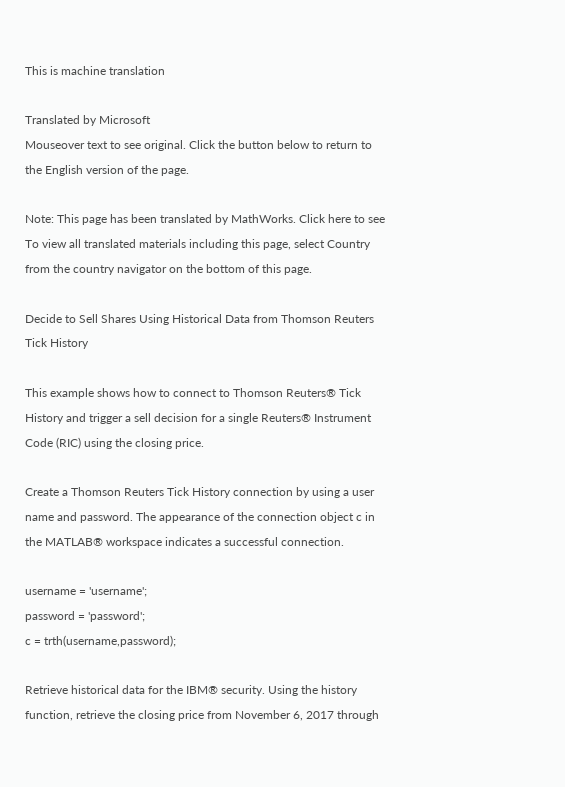This is machine translation

Translated by Microsoft
Mouseover text to see original. Click the button below to return to the English version of the page.

Note: This page has been translated by MathWorks. Click here to see
To view all translated materials including this page, select Country from the country navigator on the bottom of this page.

Decide to Sell Shares Using Historical Data from Thomson Reuters Tick History

This example shows how to connect to Thomson Reuters® Tick History and trigger a sell decision for a single Reuters® Instrument Code (RIC) using the closing price.

Create a Thomson Reuters Tick History connection by using a user name and password. The appearance of the connection object c in the MATLAB® workspace indicates a successful connection.

username = 'username';
password = 'password';
c = trth(username,password);

Retrieve historical data for the IBM® security. Using the history function, retrieve the closing price from November 6, 2017 through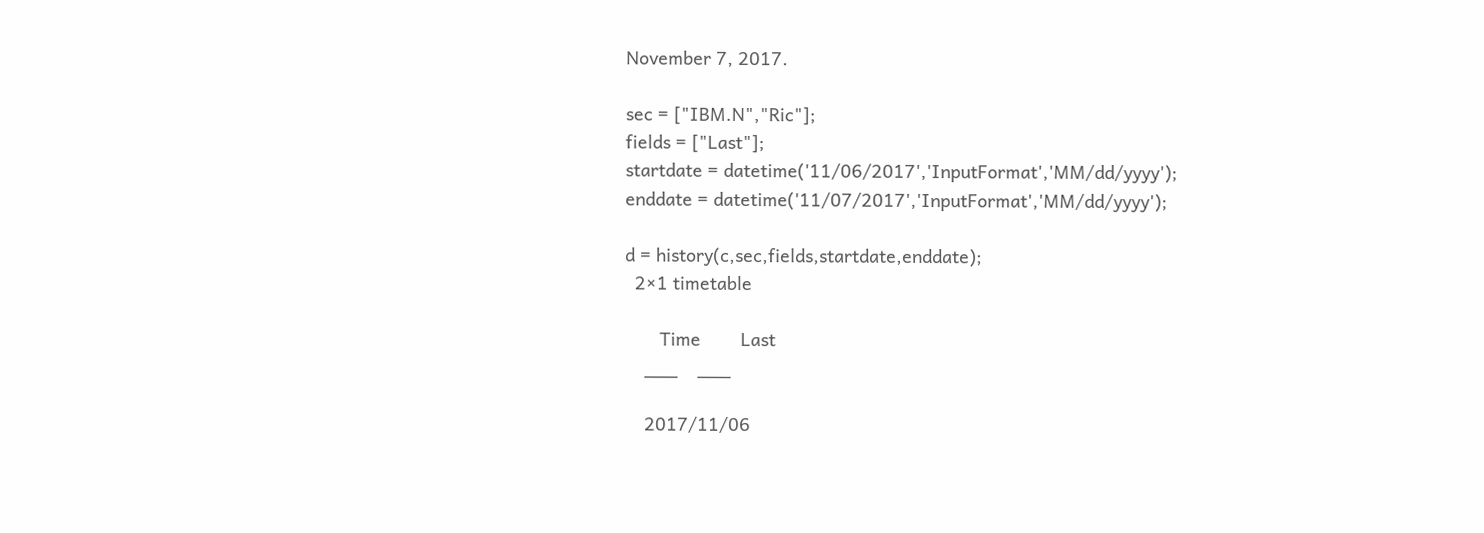November 7, 2017.

sec = ["IBM.N","Ric"];
fields = ["Last"];
startdate = datetime('11/06/2017','InputFormat','MM/dd/yyyy');
enddate = datetime('11/07/2017','InputFormat','MM/dd/yyyy');

d = history(c,sec,fields,startdate,enddate);
  2×1 timetable

       Time        Last
    ___    ___

    2017/11/06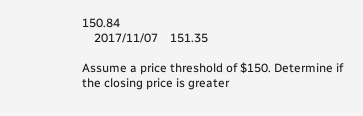150.84
    2017/11/07    151.35

Assume a price threshold of $150. Determine if the closing price is greater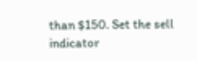than $150. Set the sell indicator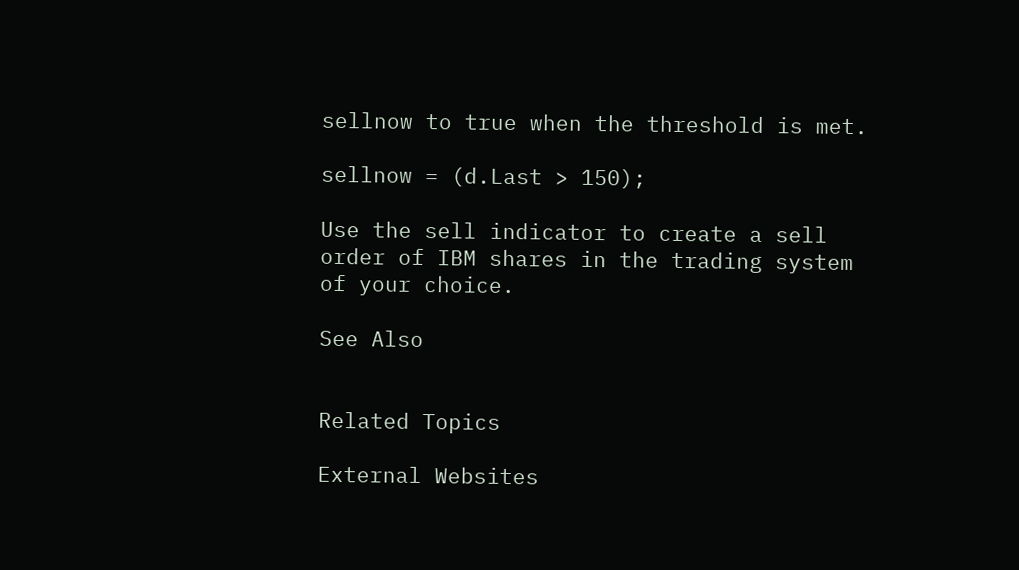sellnow to true when the threshold is met.

sellnow = (d.Last > 150);

Use the sell indicator to create a sell order of IBM shares in the trading system of your choice.

See Also


Related Topics

External Websites